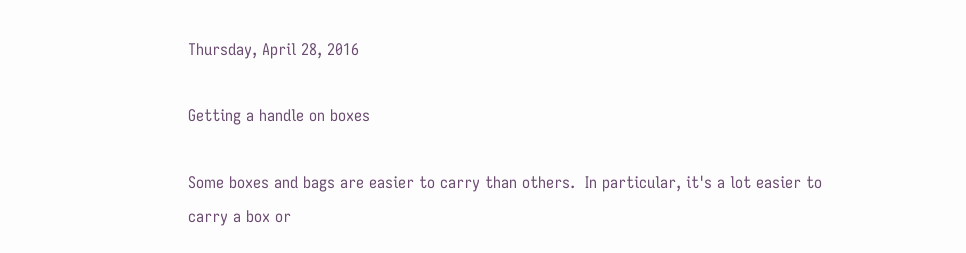Thursday, April 28, 2016

Getting a handle on boxes

Some boxes and bags are easier to carry than others.  In particular, it's a lot easier to carry a box or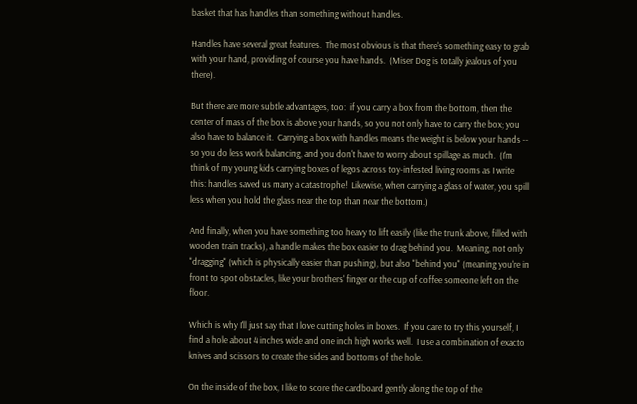basket that has handles than something without handles.

Handles have several great features.  The most obvious is that there's something easy to grab with your hand, providing of course you have hands.  (Miser Dog is totally jealous of you there).

But there are more subtle advantages, too:  if you carry a box from the bottom, then the center of mass of the box is above your hands, so you not only have to carry the box; you also have to balance it.  Carrying a box with handles means the weight is below your hands -- so you do less work balancing, and you don't have to worry about spillage as much.  (I'm think of my young kids carrying boxes of legos across toy-infested living rooms as I write this: handles saved us many a catastrophe!  Likewise, when carrying a glass of water, you spill less when you hold the glass near the top than near the bottom.)

And finally, when you have something too heavy to lift easily (like the trunk above, filled with wooden train tracks), a handle makes the box easier to drag behind you.  Meaning, not only "dragging" (which is physically easier than pushing), but also "behind you" (meaning you're in front to spot obstacles, like your brothers' finger or the cup of coffee someone left on the floor.

Which is why I'll just say that I love cutting holes in boxes.  If you care to try this yourself, I find a hole about 4 inches wide and one inch high works well.  I use a combination of exacto knives and scissors to create the sides and bottoms of the hole.

On the inside of the box, I like to score the cardboard gently along the top of the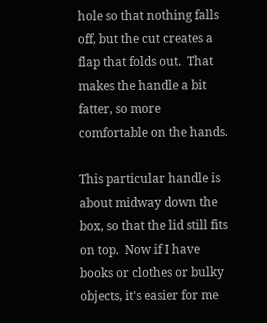hole so that nothing falls off, but the cut creates a flap that folds out.  That makes the handle a bit fatter, so more comfortable on the hands.

This particular handle is about midway down the box, so that the lid still fits on top.  Now if I have books or clothes or bulky objects, it's easier for me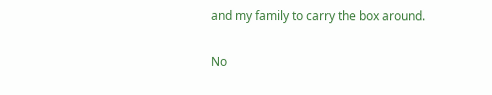and my family to carry the box around.

No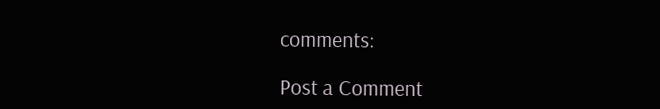comments:

Post a Comment